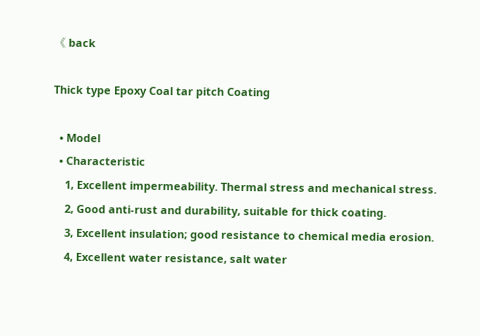《 back

Thick type Epoxy Coal tar pitch Coating

  • Model
  • Characteristic
    1, Excellent impermeability. Thermal stress and mechanical stress.
    2, Good anti-rust and durability, suitable for thick coating.
    3, Excellent insulation; good resistance to chemical media erosion.
    4, Excellent water resistance, salt water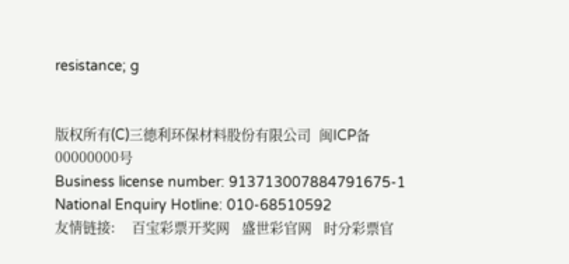resistance; g


版权所有(C)三德利环保材料股份有限公司  闽ICP备00000000号
Business license number: 913713007884791675-1 National Enquiry Hotline: 010-68510592
友情链接:    百宝彩票开奖网   盛世彩官网   时分彩票官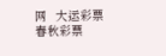网   大运彩票   春秋彩票